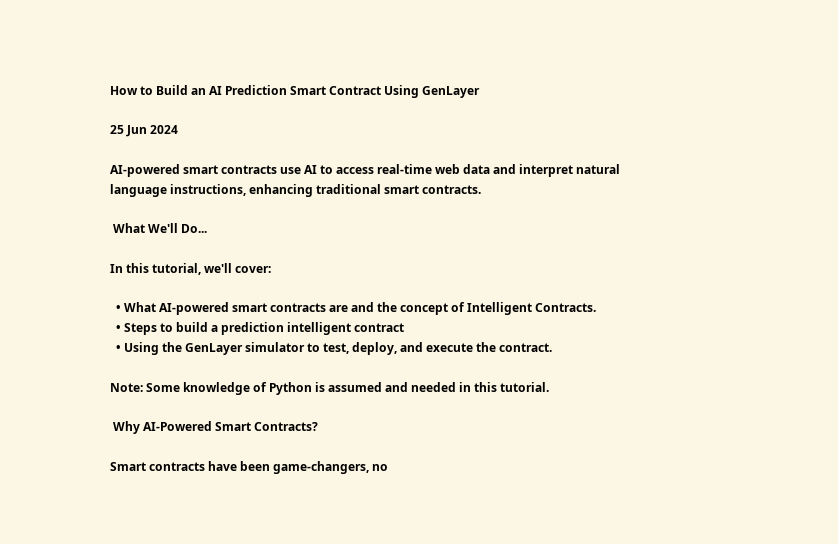How to Build an AI Prediction Smart Contract Using GenLayer

25 Jun 2024

AI-powered smart contracts use AI to access real-time web data and interpret natural language instructions, enhancing traditional smart contracts.

 What We'll Do...

In this tutorial, we'll cover:

  • What AI-powered smart contracts are and the concept of Intelligent Contracts.
  • Steps to build a prediction intelligent contract
  • Using the GenLayer simulator to test, deploy, and execute the contract.

Note: Some knowledge of Python is assumed and needed in this tutorial.

 Why AI-Powered Smart Contracts?

Smart contracts have been game-changers, no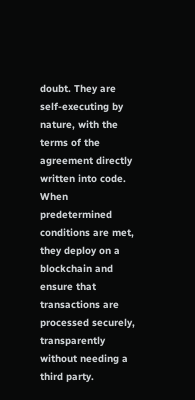doubt. They are self-executing by nature, with the terms of the agreement directly written into code. When predetermined conditions are met, they deploy on a blockchain and ensure that transactions are processed securely, transparently without needing a third party.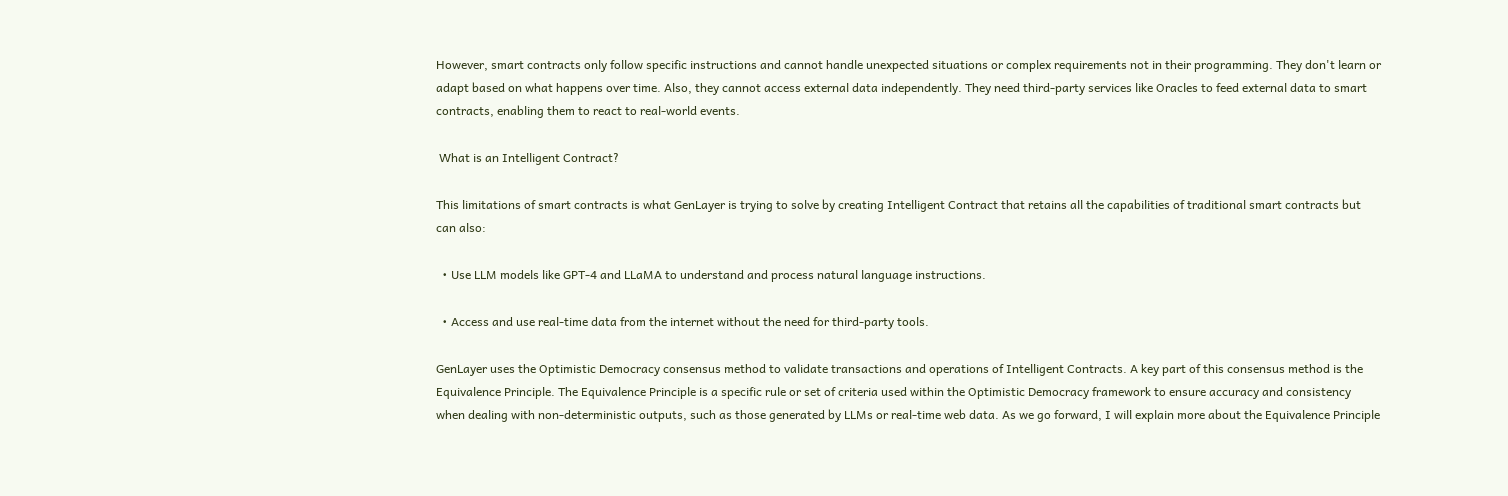However, smart contracts only follow specific instructions and cannot handle unexpected situations or complex requirements not in their programming. They don't learn or adapt based on what happens over time. Also, they cannot access external data independently. They need third-party services like Oracles to feed external data to smart contracts, enabling them to react to real-world events.

 What is an Intelligent Contract?

This limitations of smart contracts is what GenLayer is trying to solve by creating Intelligent Contract that retains all the capabilities of traditional smart contracts but can also:

  • Use LLM models like GPT-4 and LLaMA to understand and process natural language instructions.

  • Access and use real-time data from the internet without the need for third-party tools.

GenLayer uses the Optimistic Democracy consensus method to validate transactions and operations of Intelligent Contracts. A key part of this consensus method is the Equivalence Principle. The Equivalence Principle is a specific rule or set of criteria used within the Optimistic Democracy framework to ensure accuracy and consistency when dealing with non-deterministic outputs, such as those generated by LLMs or real-time web data. As we go forward, I will explain more about the Equivalence Principle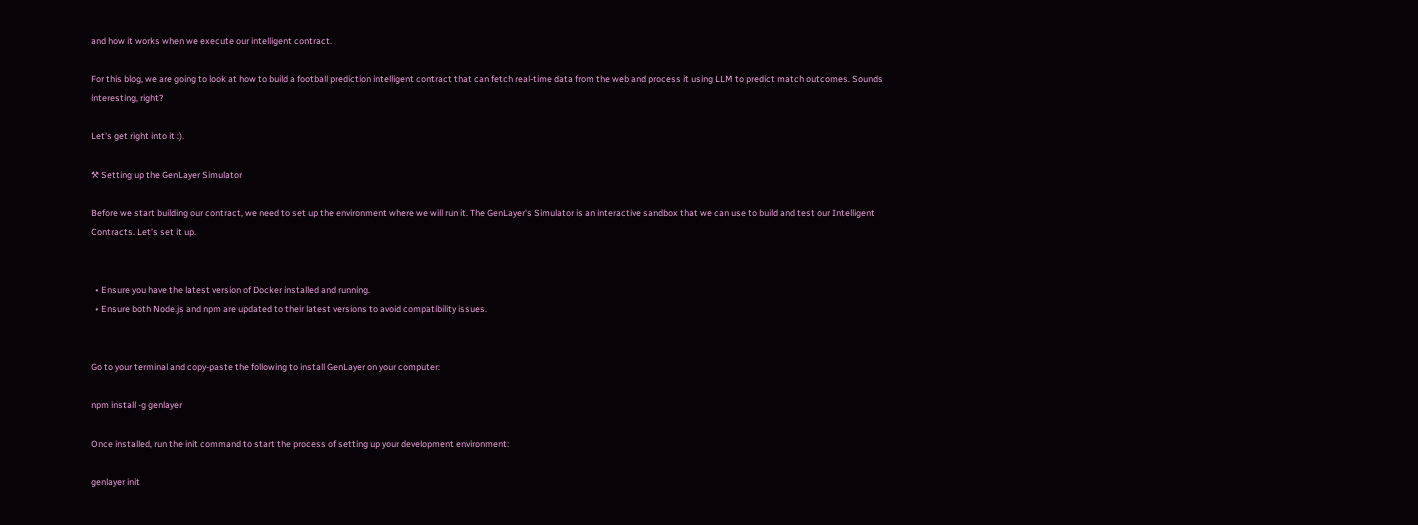and how it works when we execute our intelligent contract.

For this blog, we are going to look at how to build a football prediction intelligent contract that can fetch real-time data from the web and process it using LLM to predict match outcomes. Sounds interesting, right?

Let's get right into it :).

⚒ Setting up the GenLayer Simulator

Before we start building our contract, we need to set up the environment where we will run it. The GenLayer's Simulator is an interactive sandbox that we can use to build and test our Intelligent Contracts. Let’s set it up.


  • Ensure you have the latest version of Docker installed and running.
  • Ensure both Node.js and npm are updated to their latest versions to avoid compatibility issues.


Go to your terminal and copy-paste the following to install GenLayer on your computer:

npm install -g genlayer

Once installed, run the init command to start the process of setting up your development environment:

genlayer init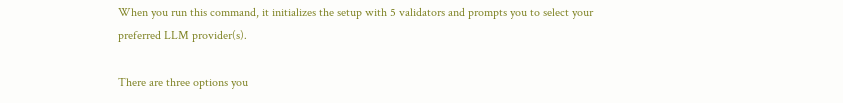When you run this command, it initializes the setup with 5 validators and prompts you to select your preferred LLM provider(s).

There are three options you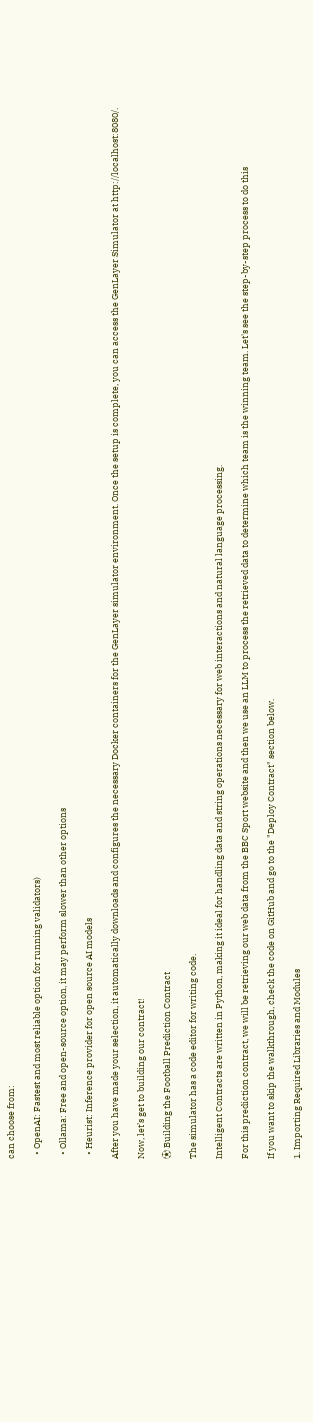can choose from:

  • OpenAI: Fastest and most reliable option for running validators)

  • Ollama: Free and open-source option, it may perform slower than other options

  • Heurist: Inference provider for open source AI models

After you have made your selection, it automatically downloads and configures the necessary Docker containers for the GenLayer simulator environment. Once the setup is complete, you can access the GenLayer Simulator at http://localhost:8080/.

Now, let’s get to building our contract!

⚽ Building the Football Prediction Contract

The simulator has a code editor for writing code.

Intelligent Contracts are written in Python, making it ideal for handling data and string operations necessary for web interactions and natural language processing.

For this prediction contract, we will be retrieving our web data from the BBC Sport website and then we use an LLM to process the retrieved data to determine which team is the winning team. Let's see the step-by-step process to do this

If you want to skip the walkthrough, check the code on GitHub and go to the "Deploy Contract" section below.

1. Importing Required Libraries and Modules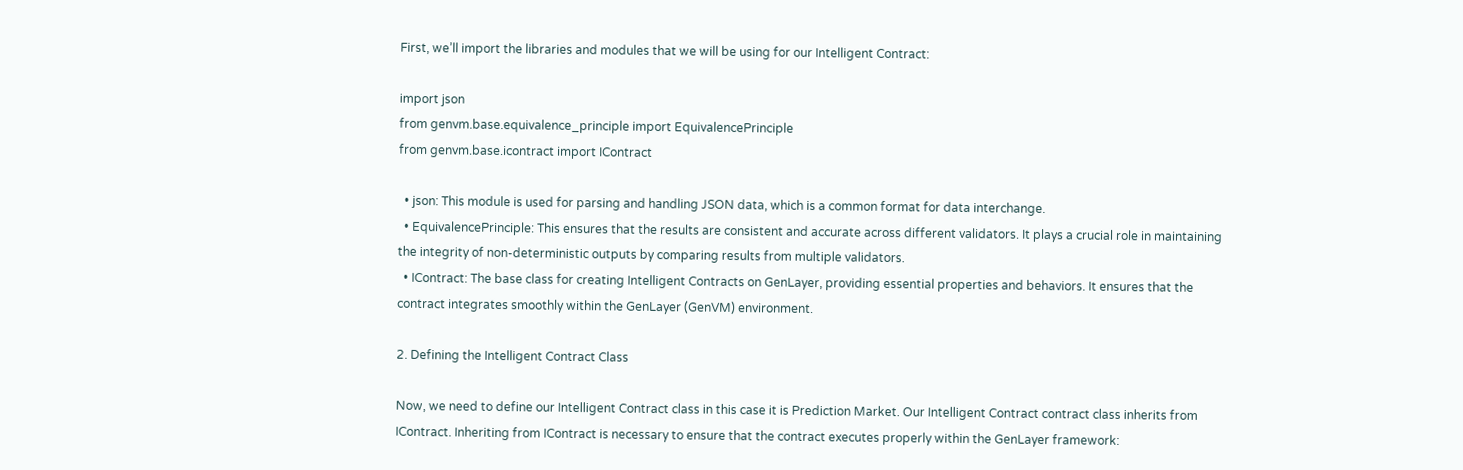First, we’ll import the libraries and modules that we will be using for our Intelligent Contract:

import json
from genvm.base.equivalence_principle import EquivalencePrinciple
from genvm.base.icontract import IContract

  • json: This module is used for parsing and handling JSON data, which is a common format for data interchange.
  • EquivalencePrinciple: This ensures that the results are consistent and accurate across different validators. It plays a crucial role in maintaining the integrity of non-deterministic outputs by comparing results from multiple validators.
  • IContract: The base class for creating Intelligent Contracts on GenLayer, providing essential properties and behaviors. It ensures that the contract integrates smoothly within the GenLayer (GenVM) environment.

2. Defining the Intelligent Contract Class

Now, we need to define our Intelligent Contract class in this case it is Prediction Market. Our Intelligent Contract contract class inherits from IContract. Inheriting from IContract is necessary to ensure that the contract executes properly within the GenLayer framework: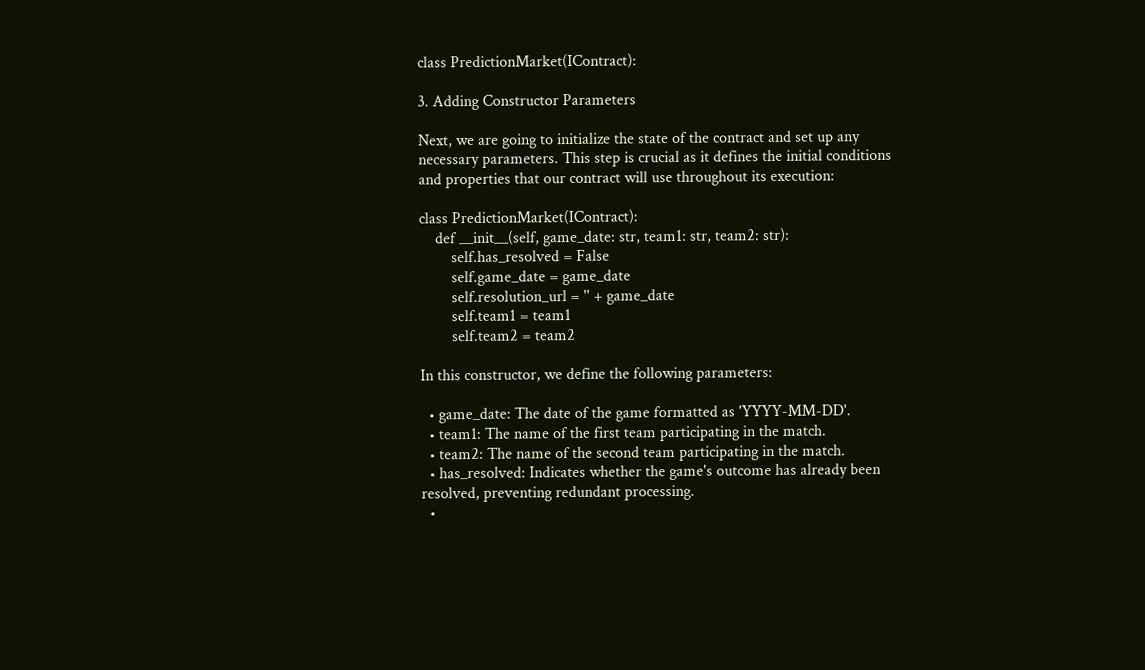class PredictionMarket(IContract):

3. Adding Constructor Parameters

Next, we are going to initialize the state of the contract and set up any necessary parameters. This step is crucial as it defines the initial conditions and properties that our contract will use throughout its execution:

class PredictionMarket(IContract):
    def __init__(self, game_date: str, team1: str, team2: str):
        self.has_resolved = False
        self.game_date = game_date
        self.resolution_url = '' + game_date
        self.team1 = team1
        self.team2 = team2

In this constructor, we define the following parameters:

  • game_date: The date of the game formatted as 'YYYY-MM-DD'.
  • team1: The name of the first team participating in the match.
  • team2: The name of the second team participating in the match.
  • has_resolved: Indicates whether the game's outcome has already been resolved, preventing redundant processing.
  •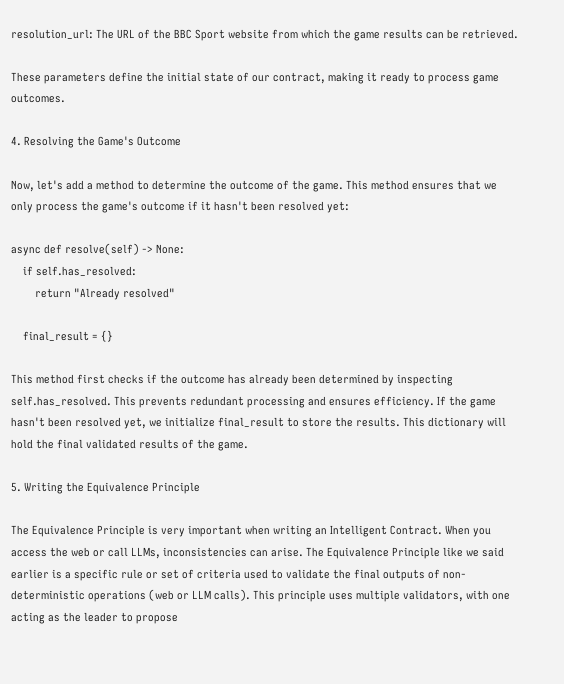resolution_url: The URL of the BBC Sport website from which the game results can be retrieved.

These parameters define the initial state of our contract, making it ready to process game outcomes.

4. Resolving the Game's Outcome

Now, let's add a method to determine the outcome of the game. This method ensures that we only process the game's outcome if it hasn't been resolved yet:

async def resolve(self) -> None:
    if self.has_resolved:
        return "Already resolved"

    final_result = {}

This method first checks if the outcome has already been determined by inspecting self.has_resolved. This prevents redundant processing and ensures efficiency. If the game hasn't been resolved yet, we initialize final_result to store the results. This dictionary will hold the final validated results of the game.

5. Writing the Equivalence Principle

The Equivalence Principle is very important when writing an Intelligent Contract. When you access the web or call LLMs, inconsistencies can arise. The Equivalence Principle like we said earlier is a specific rule or set of criteria used to validate the final outputs of non-deterministic operations (web or LLM calls). This principle uses multiple validators, with one acting as the leader to propose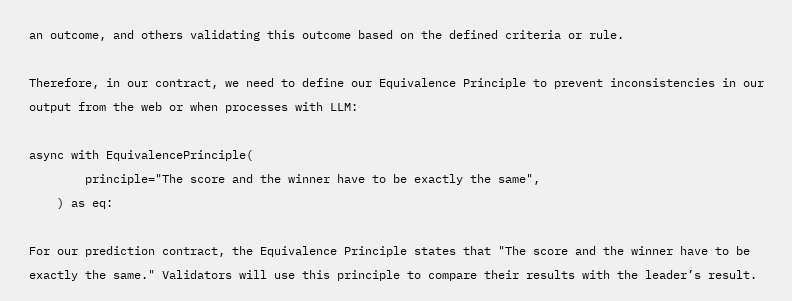an outcome, and others validating this outcome based on the defined criteria or rule.

Therefore, in our contract, we need to define our Equivalence Principle to prevent inconsistencies in our output from the web or when processes with LLM:

async with EquivalencePrinciple(
        principle="The score and the winner have to be exactly the same",
    ) as eq:

For our prediction contract, the Equivalence Principle states that "The score and the winner have to be exactly the same." Validators will use this principle to compare their results with the leader’s result.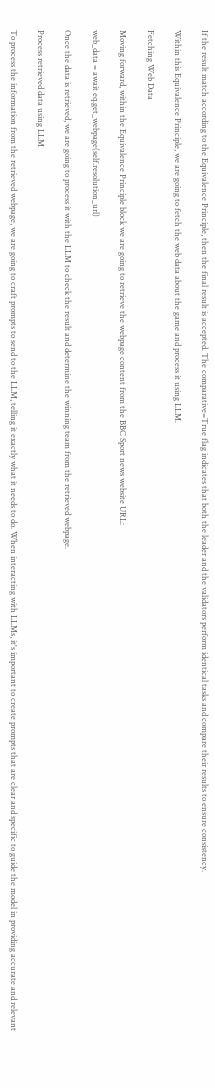If the result match according to the Equivalence Principle, then the final result is accepted. The comparative=True flag indicates that both the leader and the validators perform identical tasks and compare their results to ensure consistency.

Within this Equivalence Principle, we are going to fetch the web data about the game and process it using LLM.

Fetching Web Data

Moving forward, within the Equivalence Principle block we are going to retrieve the webpage content from the BBC Sport news website URL:

web_data = await eq.get_webpage(self.resolution_url)

Once the data is retrieved, we are going to process it with the LLM to check the result and determine the winning team from the retrieved webpage.

Process retrieved data using LLM

To process the information from the retrieved webpage, we are going to craft prompts to send to the LLM, telling it exactly what it needs to do. When interacting with LLMs, it's important to create prompts that are clear and specific to guide the model in providing accurate and relevant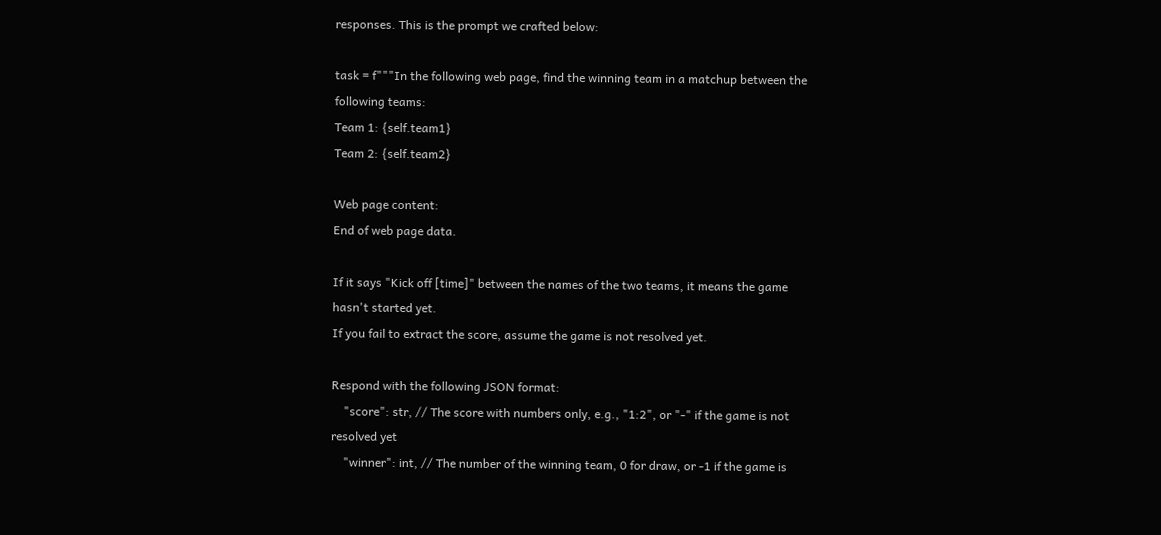responses. This is the prompt we crafted below:

task = f"""In the following web page, find the winning team in a matchup between the following teams:
Team 1: {self.team1}
Team 2: {self.team2}

Web page content:
End of web page data.

If it says "Kick off [time]" between the names of the two teams, it means the game hasn't started yet.
If you fail to extract the score, assume the game is not resolved yet.

Respond with the following JSON format:
    "score": str, // The score with numbers only, e.g., "1:2", or "-" if the game is not resolved yet
    "winner": int, // The number of the winning team, 0 for draw, or -1 if the game is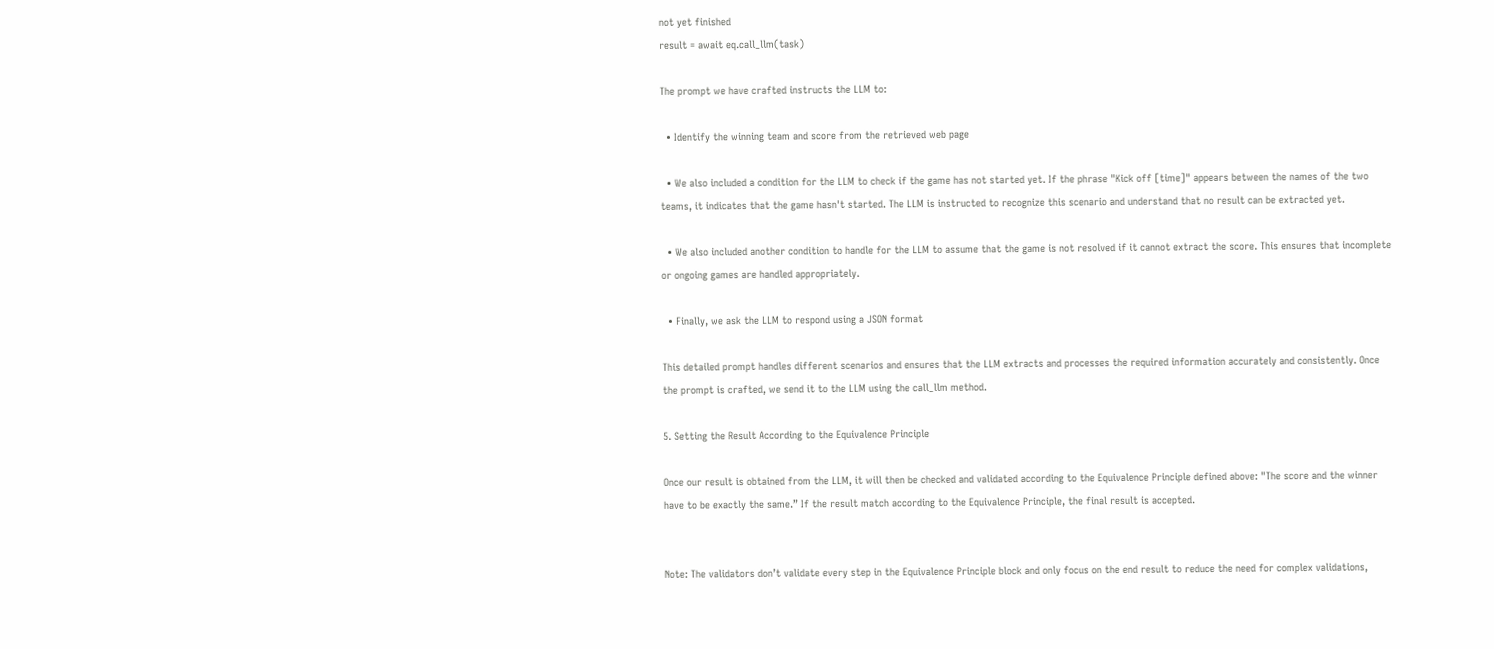not yet finished
result = await eq.call_llm(task)

The prompt we have crafted instructs the LLM to:

  • Identify the winning team and score from the retrieved web page

  • We also included a condition for the LLM to check if the game has not started yet. If the phrase "Kick off [time]" appears between the names of the two teams, it indicates that the game hasn't started. The LLM is instructed to recognize this scenario and understand that no result can be extracted yet.

  • We also included another condition to handle for the LLM to assume that the game is not resolved if it cannot extract the score. This ensures that incomplete or ongoing games are handled appropriately.

  • Finally, we ask the LLM to respond using a JSON format

This detailed prompt handles different scenarios and ensures that the LLM extracts and processes the required information accurately and consistently. Once the prompt is crafted, we send it to the LLM using the call_llm method.

5. Setting the Result According to the Equivalence Principle

Once our result is obtained from the LLM, it will then be checked and validated according to the Equivalence Principle defined above: "The score and the winner have to be exactly the same.” If the result match according to the Equivalence Principle, the final result is accepted.


Note: The validators don’t validate every step in the Equivalence Principle block and only focus on the end result to reduce the need for complex validations,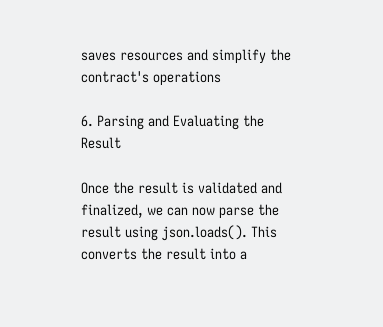saves resources and simplify the contract's operations

6. Parsing and Evaluating the Result

Once the result is validated and finalized, we can now parse the result using json.loads(). This converts the result into a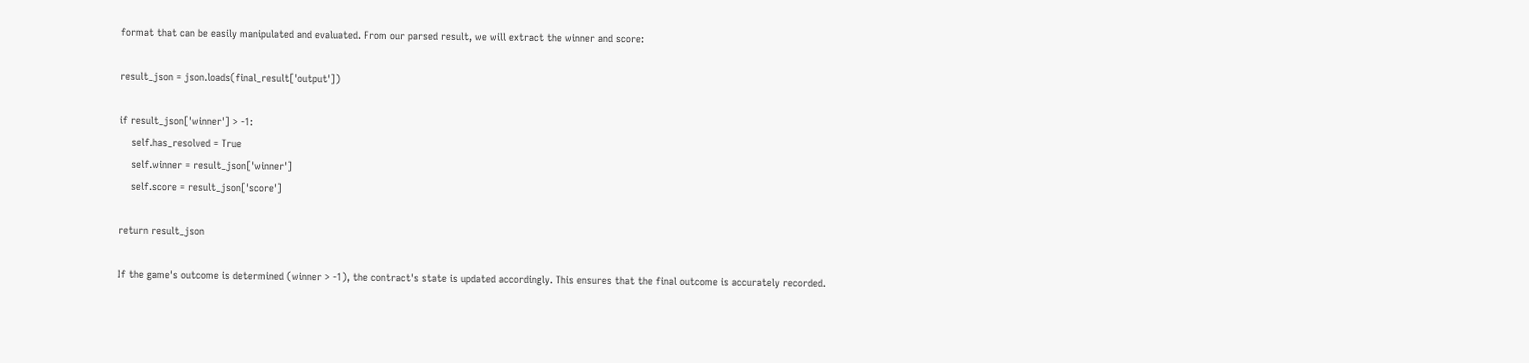format that can be easily manipulated and evaluated. From our parsed result, we will extract the winner and score:

result_json = json.loads(final_result['output'])

if result_json['winner'] > -1:
    self.has_resolved = True
    self.winner = result_json['winner']
    self.score = result_json['score']

return result_json

If the game's outcome is determined (winner > -1), the contract's state is updated accordingly. This ensures that the final outcome is accurately recorded.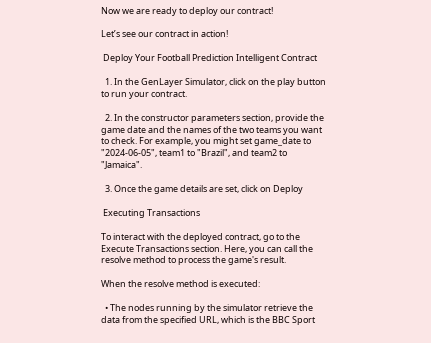Now we are ready to deploy our contract!

Let’s see our contract in action!

 Deploy Your Football Prediction Intelligent Contract

  1. In the GenLayer Simulator, click on the play button to run your contract.

  2. In the constructor parameters section, provide the game date and the names of the two teams you want to check. For example, you might set game_date to "2024-06-05", team1 to "Brazil", and team2 to "Jamaica".

  3. Once the game details are set, click on Deploy

 Executing Transactions

To interact with the deployed contract, go to the Execute Transactions section. Here, you can call the resolve method to process the game's result.

When the resolve method is executed:

  • The nodes running by the simulator retrieve the data from the specified URL, which is the BBC Sport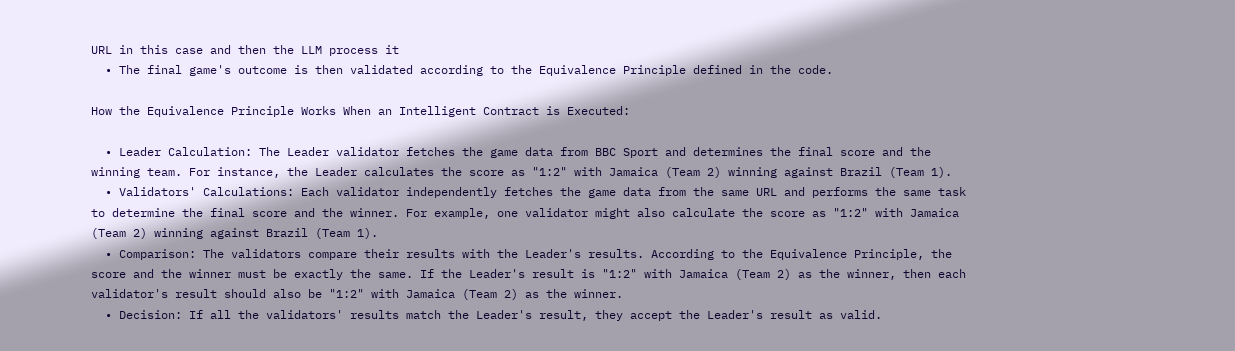URL in this case and then the LLM process it
  • The final game's outcome is then validated according to the Equivalence Principle defined in the code.

How the Equivalence Principle Works When an Intelligent Contract is Executed:

  • Leader Calculation: The Leader validator fetches the game data from BBC Sport and determines the final score and the winning team. For instance, the Leader calculates the score as "1:2" with Jamaica (Team 2) winning against Brazil (Team 1).
  • Validators' Calculations: Each validator independently fetches the game data from the same URL and performs the same task to determine the final score and the winner. For example, one validator might also calculate the score as "1:2" with Jamaica (Team 2) winning against Brazil (Team 1).
  • Comparison: The validators compare their results with the Leader's results. According to the Equivalence Principle, the score and the winner must be exactly the same. If the Leader's result is "1:2" with Jamaica (Team 2) as the winner, then each validator's result should also be "1:2" with Jamaica (Team 2) as the winner.
  • Decision: If all the validators' results match the Leader's result, they accept the Leader's result as valid.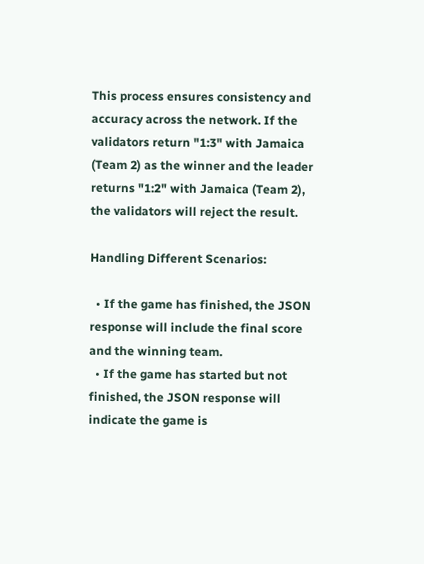This process ensures consistency and accuracy across the network. If the validators return "1:3" with Jamaica (Team 2) as the winner and the leader returns "1:2" with Jamaica (Team 2), the validators will reject the result.

Handling Different Scenarios:

  • If the game has finished, the JSON response will include the final score and the winning team.
  • If the game has started but not finished, the JSON response will indicate the game is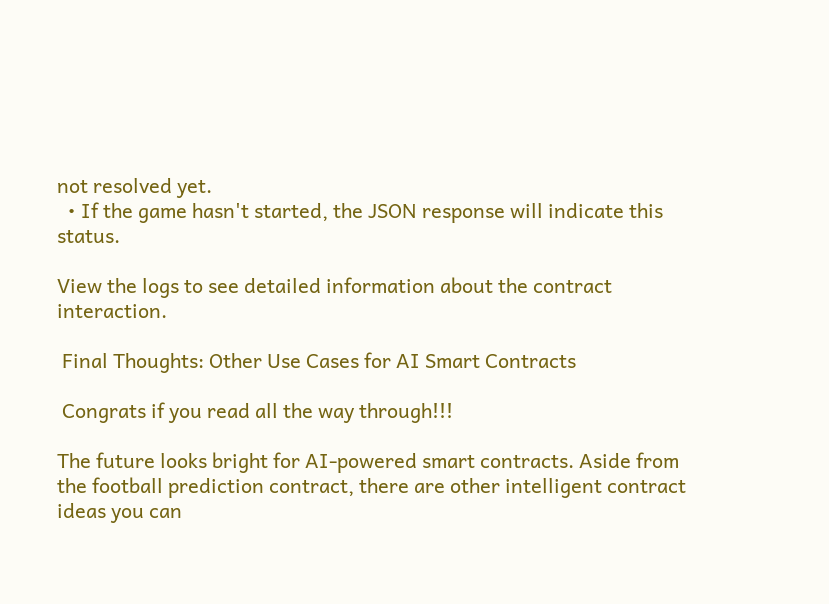not resolved yet.
  • If the game hasn't started, the JSON response will indicate this status.

View the logs to see detailed information about the contract interaction.

 Final Thoughts: Other Use Cases for AI Smart Contracts

 Congrats if you read all the way through!!!

The future looks bright for AI-powered smart contracts. Aside from the football prediction contract, there are other intelligent contract ideas you can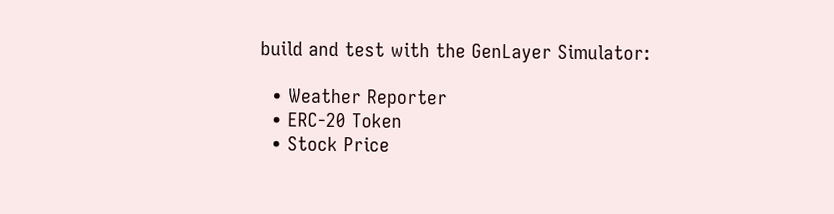build and test with the GenLayer Simulator:

  • Weather Reporter
  • ERC-20 Token
  • Stock Price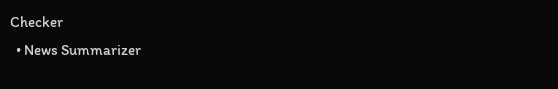Checker
  • News Summarizer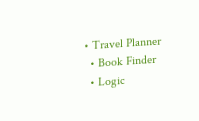• Travel Planner
  • Book Finder
  • Logic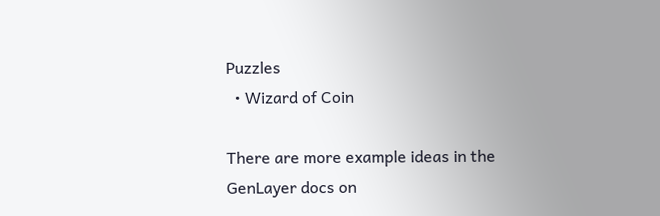Puzzles
  • Wizard of Coin

There are more example ideas in the GenLayer docs on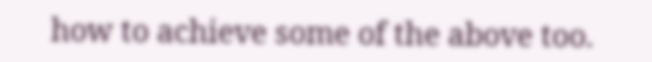how to achieve some of the above too.